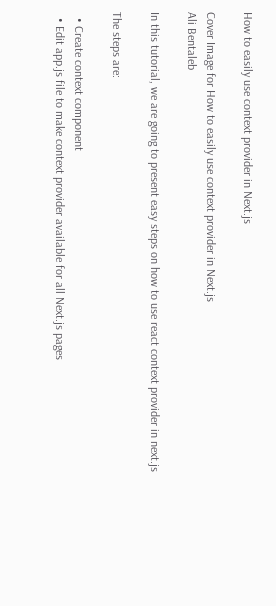How to easily use context provider in Next.js

Cover Image for How to easily use context provider in Next.js
Ali Bentaleb

In this tutorial, we are going to present easy steps on how to use react context provider in next.js

The steps are:

  • Create context component
  • Edit app.js file to make context provider available for all Next.js pages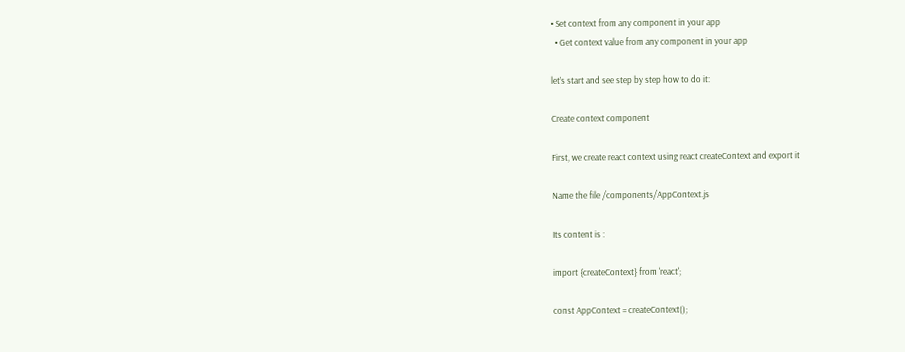• Set context from any component in your app
  • Get context value from any component in your app

let’s start and see step by step how to do it:

Create context component

First, we create react context using react createContext and export it

Name the file /components/AppContext.js

Its content is :

import {createContext} from 'react';

const AppContext = createContext();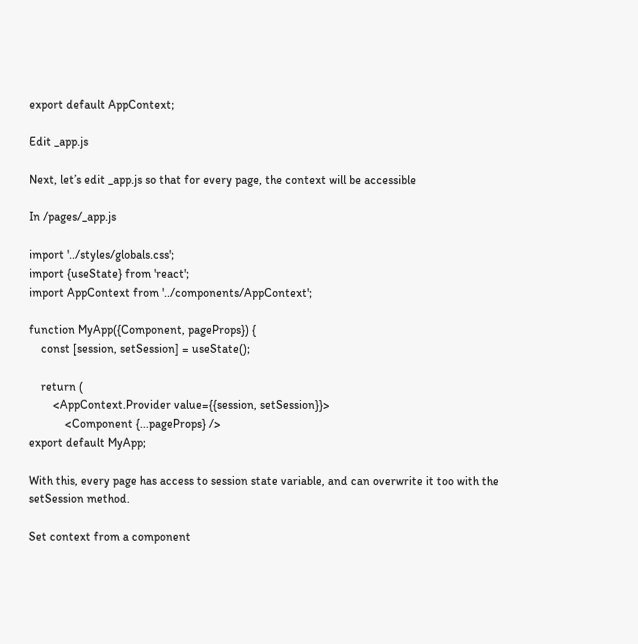export default AppContext;

Edit _app.js

Next, let’s edit _app.js so that for every page, the context will be accessible

In /pages/_app.js

import '../styles/globals.css';
import {useState} from 'react';
import AppContext from '../components/AppContext';

function MyApp({Component, pageProps}) {
    const [session, setSession] = useState();

    return (
        <AppContext.Provider value={{session, setSession}}>
            <Component {...pageProps} />
export default MyApp;

With this, every page has access to session state variable, and can overwrite it too with the setSession method.

Set context from a component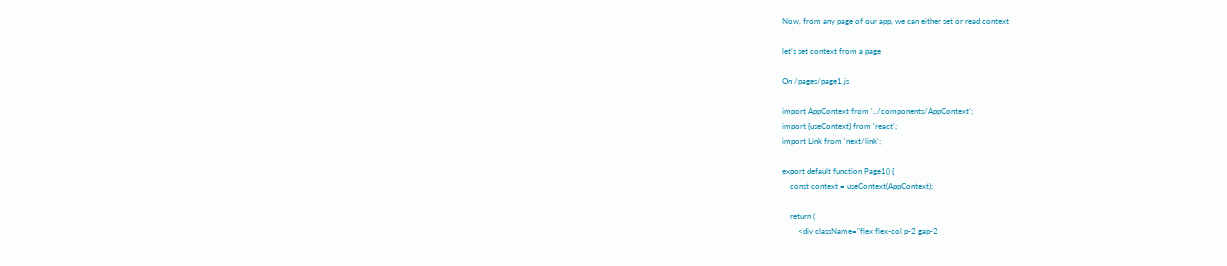Now, from any page of our app, we can either set or read context

let’s set context from a page

On /pages/page1.js

import AppContext from '../components/AppContext';
import {useContext} from 'react';
import Link from 'next/link';

export default function Page1() {
    const context = useContext(AppContext);

    return (
        <div className="flex flex-col p-2 gap-2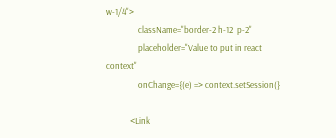w-1/4">
                className="border-2 h-12  p-2"
                placeholder="Value to put in react context"
                onChange={(e) => context.setSession(}

            <Link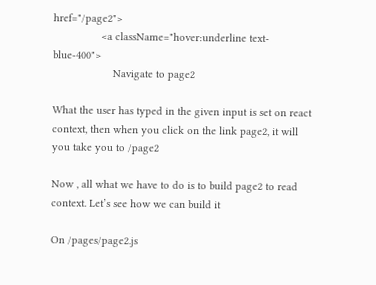href="/page2">
                <a className="hover:underline text-blue-400">
                    Navigate to page2

What the user has typed in the given input is set on react context, then when you click on the link page2, it will you take you to /page2

Now , all what we have to do is to build page2 to read context. Let’s see how we can build it

On /pages/page2.js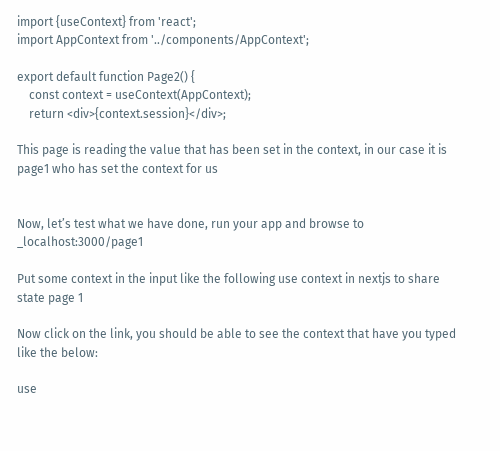import {useContext} from 'react';
import AppContext from '../components/AppContext';

export default function Page2() {
    const context = useContext(AppContext);
    return <div>{context.session}</div>;

This page is reading the value that has been set in the context, in our case it is page1 who has set the context for us


Now, let’s test what we have done, run your app and browse to _localhost:3000/page1

Put some context in the input like the following use context in nextjs to share state page 1

Now click on the link, you should be able to see the context that have you typed like the below:

use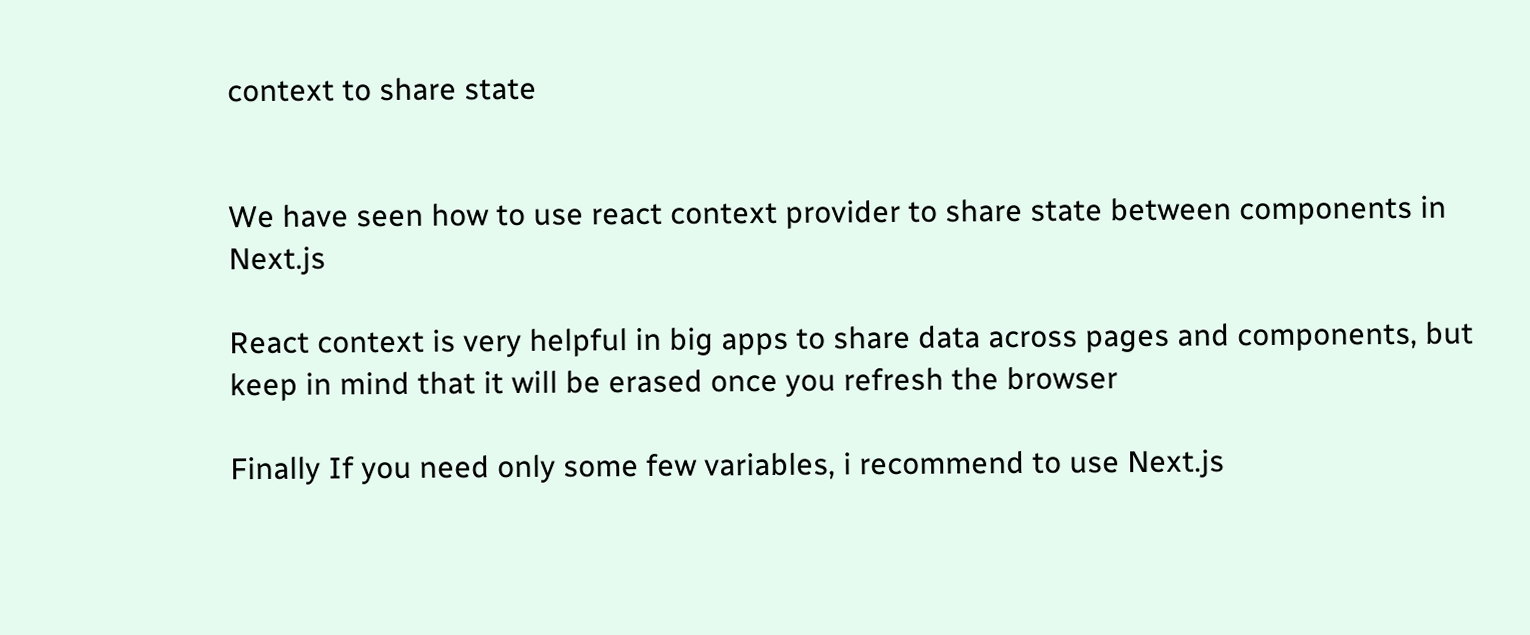context to share state


We have seen how to use react context provider to share state between components in Next.js

React context is very helpful in big apps to share data across pages and components, but keep in mind that it will be erased once you refresh the browser

Finally If you need only some few variables, i recommend to use Next.js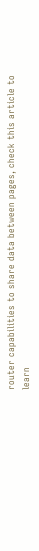router capabilities to share data between pages, check this article to learn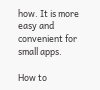how. It is more easy and convenient for small apps.

How to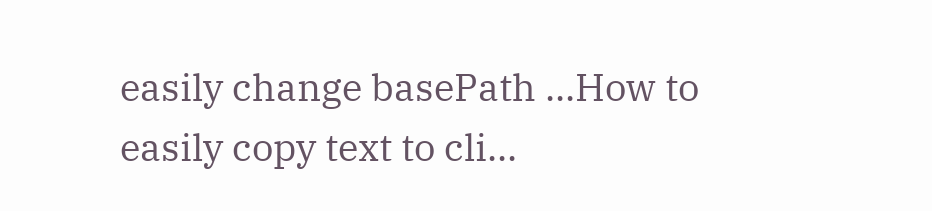easily change basePath ...How to easily copy text to cli...